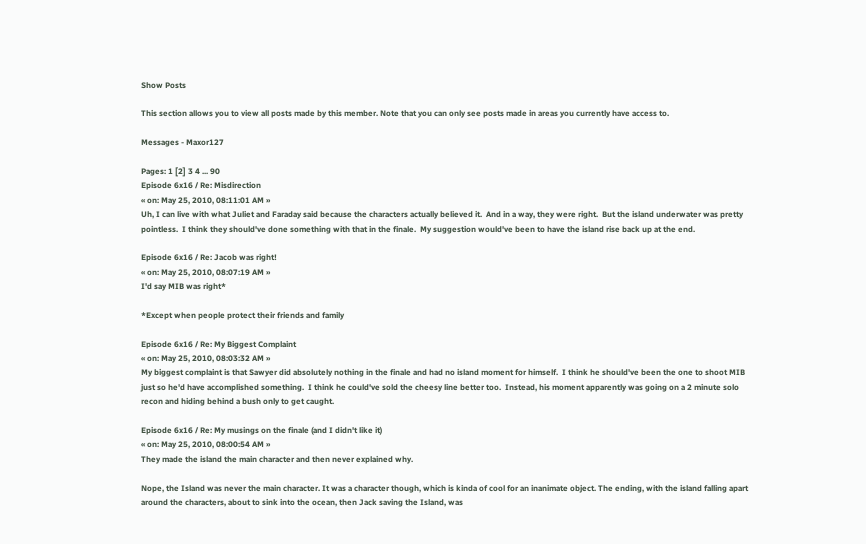Show Posts

This section allows you to view all posts made by this member. Note that you can only see posts made in areas you currently have access to.

Messages - Maxor127

Pages: 1 [2] 3 4 ... 90
Episode 6x16 / Re: Misdirection
« on: May 25, 2010, 08:11:01 AM »
Uh, I can live with what Juliet and Faraday said because the characters actually believed it.  And in a way, they were right.  But the island underwater was pretty pointless.  I think they should've done something with that in the finale.  My suggestion would've been to have the island rise back up at the end.

Episode 6x16 / Re: Jacob was right!
« on: May 25, 2010, 08:07:19 AM »
I'd say MIB was right*

*Except when people protect their friends and family

Episode 6x16 / Re: My Biggest Complaint
« on: May 25, 2010, 08:03:32 AM »
My biggest complaint is that Sawyer did absolutely nothing in the finale and had no island moment for himself.  I think he should've been the one to shoot MIB just so he'd have accomplished something.  I think he could've sold the cheesy line better too.  Instead, his moment apparently was going on a 2 minute solo recon and hiding behind a bush only to get caught.

Episode 6x16 / Re: My musings on the finale (and I didn't like it)
« on: May 25, 2010, 08:00:54 AM »
They made the island the main character and then never explained why.

Nope, the Island was never the main character. It was a character though, which is kinda of cool for an inanimate object. The ending, with the island falling apart around the characters, about to sink into the ocean, then Jack saving the Island, was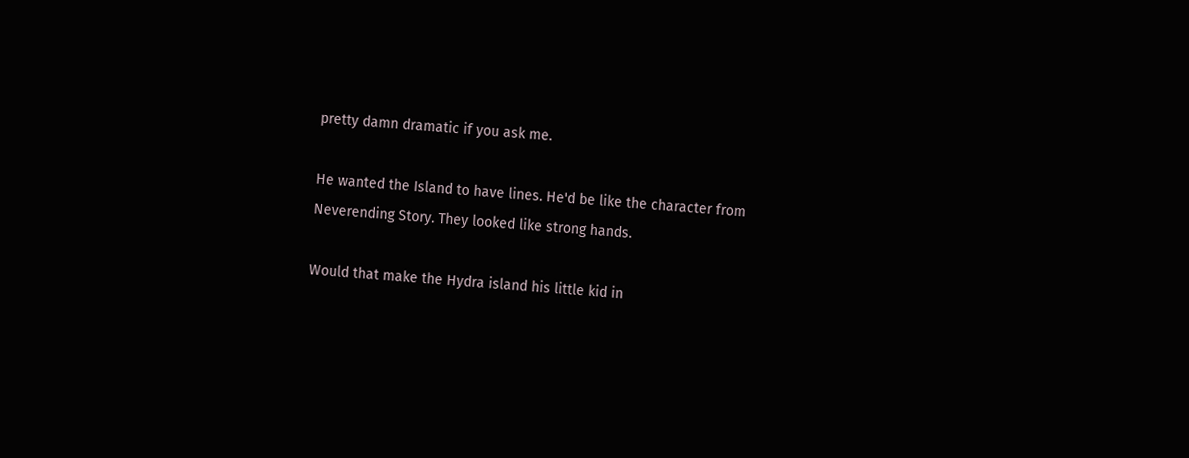pretty damn dramatic if you ask me.

He wanted the Island to have lines. He'd be like the character from Neverending Story. They looked like strong hands.

Would that make the Hydra island his little kid in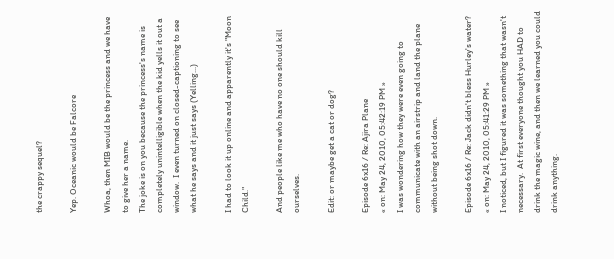the crappy sequel?

Yep. Oceanic would be Falcore

Whoa, then MIB would be the princess and we have to give her a name.
The joke is on you because the princess's name is completely unintelligible when the kid yells it out a window.  I even turned on closed-captioning to see what he says and it just says (Yelling...)

I had to look it up online and apparently it's "Moon Child."

And people like me who have no one should kill ourselves.

Edit: or maybe get a cat or dog?

Episode 6x16 / Re: Ajira Plane
« on: May 24, 2010, 05:42:19 PM »
I was wondering how they were even going to communicate with an airstrip and land the plane without being shot down.

Episode 6x16 / Re: Jack didn't bless Hurley's water?
« on: May 24, 2010, 05:41:29 PM »
I noticed, but I figured it was something that wasn't necessary.  At first everyone thought you HAD to drink the magic wine, and then we learned you could drink anything.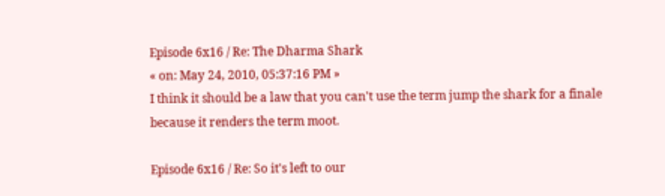Episode 6x16 / Re: The Dharma Shark
« on: May 24, 2010, 05:37:16 PM »
I think it should be a law that you can't use the term jump the shark for a finale because it renders the term moot.

Episode 6x16 / Re: So it's left to our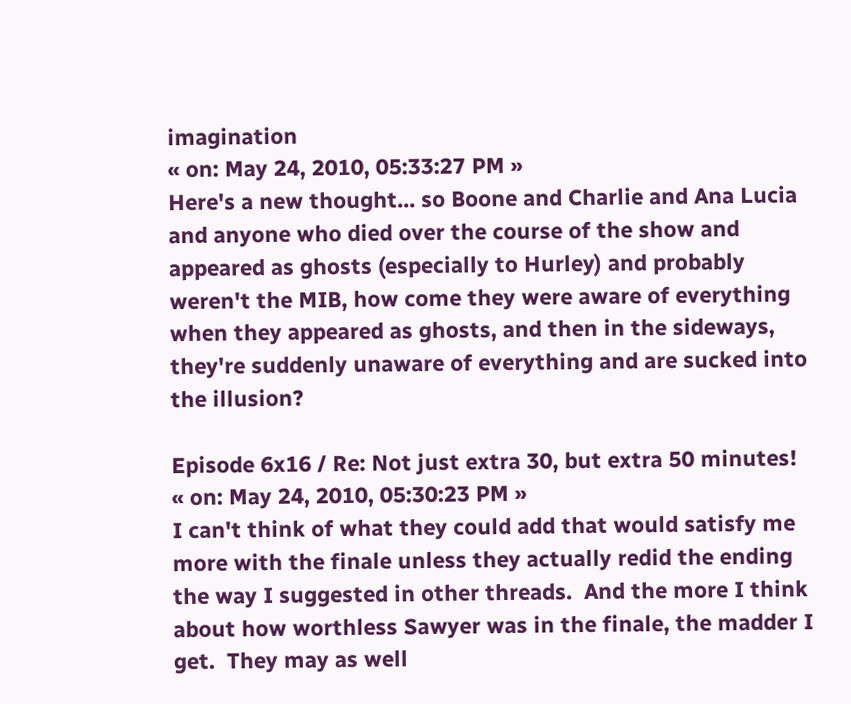imagination
« on: May 24, 2010, 05:33:27 PM »
Here's a new thought... so Boone and Charlie and Ana Lucia and anyone who died over the course of the show and appeared as ghosts (especially to Hurley) and probably weren't the MIB, how come they were aware of everything when they appeared as ghosts, and then in the sideways, they're suddenly unaware of everything and are sucked into the illusion?

Episode 6x16 / Re: Not just extra 30, but extra 50 minutes!
« on: May 24, 2010, 05:30:23 PM »
I can't think of what they could add that would satisfy me more with the finale unless they actually redid the ending the way I suggested in other threads.  And the more I think about how worthless Sawyer was in the finale, the madder I get.  They may as well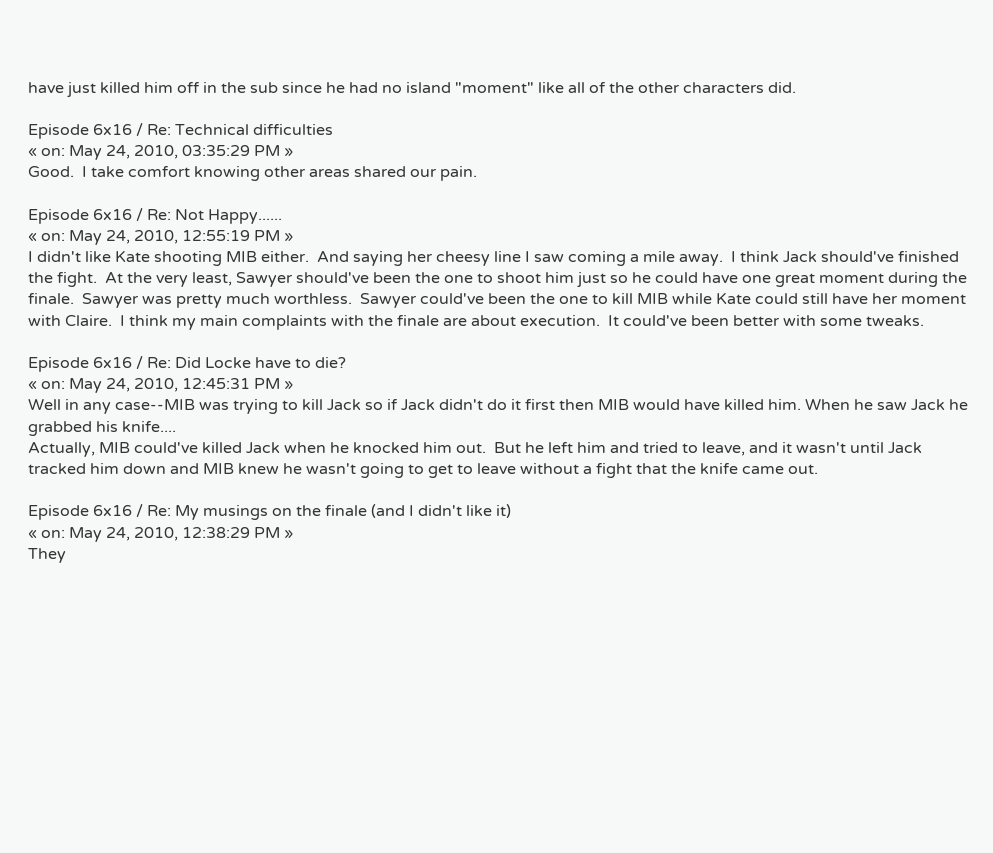have just killed him off in the sub since he had no island "moment" like all of the other characters did.

Episode 6x16 / Re: Technical difficulties
« on: May 24, 2010, 03:35:29 PM »
Good.  I take comfort knowing other areas shared our pain.

Episode 6x16 / Re: Not Happy......
« on: May 24, 2010, 12:55:19 PM »
I didn't like Kate shooting MIB either.  And saying her cheesy line I saw coming a mile away.  I think Jack should've finished the fight.  At the very least, Sawyer should've been the one to shoot him just so he could have one great moment during the finale.  Sawyer was pretty much worthless.  Sawyer could've been the one to kill MIB while Kate could still have her moment with Claire.  I think my main complaints with the finale are about execution.  It could've been better with some tweaks.

Episode 6x16 / Re: Did Locke have to die?
« on: May 24, 2010, 12:45:31 PM »
Well in any case--MIB was trying to kill Jack so if Jack didn't do it first then MIB would have killed him. When he saw Jack he grabbed his knife....
Actually, MIB could've killed Jack when he knocked him out.  But he left him and tried to leave, and it wasn't until Jack tracked him down and MIB knew he wasn't going to get to leave without a fight that the knife came out.

Episode 6x16 / Re: My musings on the finale (and I didn't like it)
« on: May 24, 2010, 12:38:29 PM »
They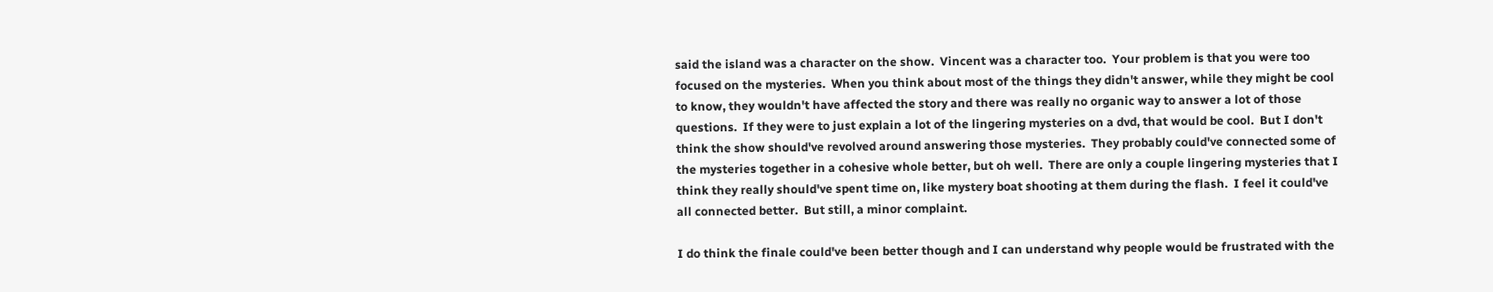said the island was a character on the show.  Vincent was a character too.  Your problem is that you were too focused on the mysteries.  When you think about most of the things they didn't answer, while they might be cool to know, they wouldn't have affected the story and there was really no organic way to answer a lot of those questions.  If they were to just explain a lot of the lingering mysteries on a dvd, that would be cool.  But I don't think the show should've revolved around answering those mysteries.  They probably could've connected some of the mysteries together in a cohesive whole better, but oh well.  There are only a couple lingering mysteries that I think they really should've spent time on, like mystery boat shooting at them during the flash.  I feel it could've all connected better.  But still, a minor complaint.

I do think the finale could've been better though and I can understand why people would be frustrated with the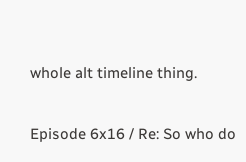whole alt timeline thing.

Episode 6x16 / Re: So who do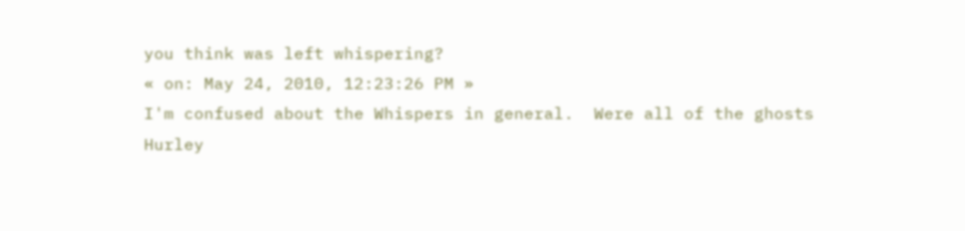you think was left whispering?
« on: May 24, 2010, 12:23:26 PM »
I'm confused about the Whispers in general.  Were all of the ghosts Hurley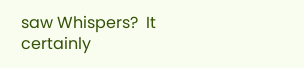saw Whispers?  It certainly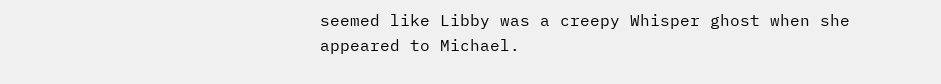seemed like Libby was a creepy Whisper ghost when she appeared to Michael.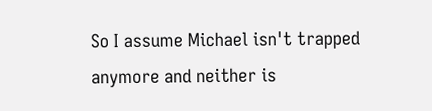So I assume Michael isn't trapped anymore and neither is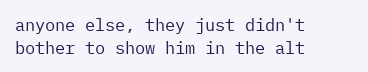anyone else, they just didn't bother to show him in the alt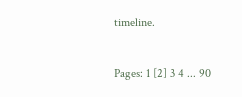timeline.

Pages: 1 [2] 3 4 ... 90